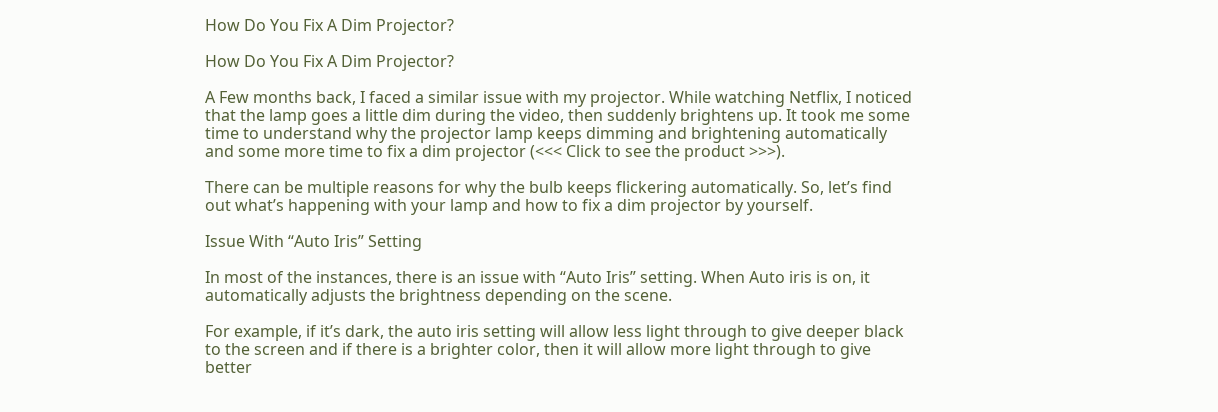How Do You Fix A Dim Projector?

How Do You Fix A Dim Projector?

A Few months back, I faced a similar issue with my projector. While watching Netflix, I noticed that the lamp goes a little dim during the video, then suddenly brightens up. It took me some time to understand why the projector lamp keeps dimming and brightening automatically and some more time to fix a dim projector (<<< Click to see the product >>>).

There can be multiple reasons for why the bulb keeps flickering automatically. So, let’s find out what’s happening with your lamp and how to fix a dim projector by yourself.

Issue With “Auto Iris” Setting

In most of the instances, there is an issue with “Auto Iris” setting. When Auto iris is on, it automatically adjusts the brightness depending on the scene.

For example, if it’s dark, the auto iris setting will allow less light through to give deeper black to the screen and if there is a brighter color, then it will allow more light through to give better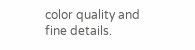color quality and fine details.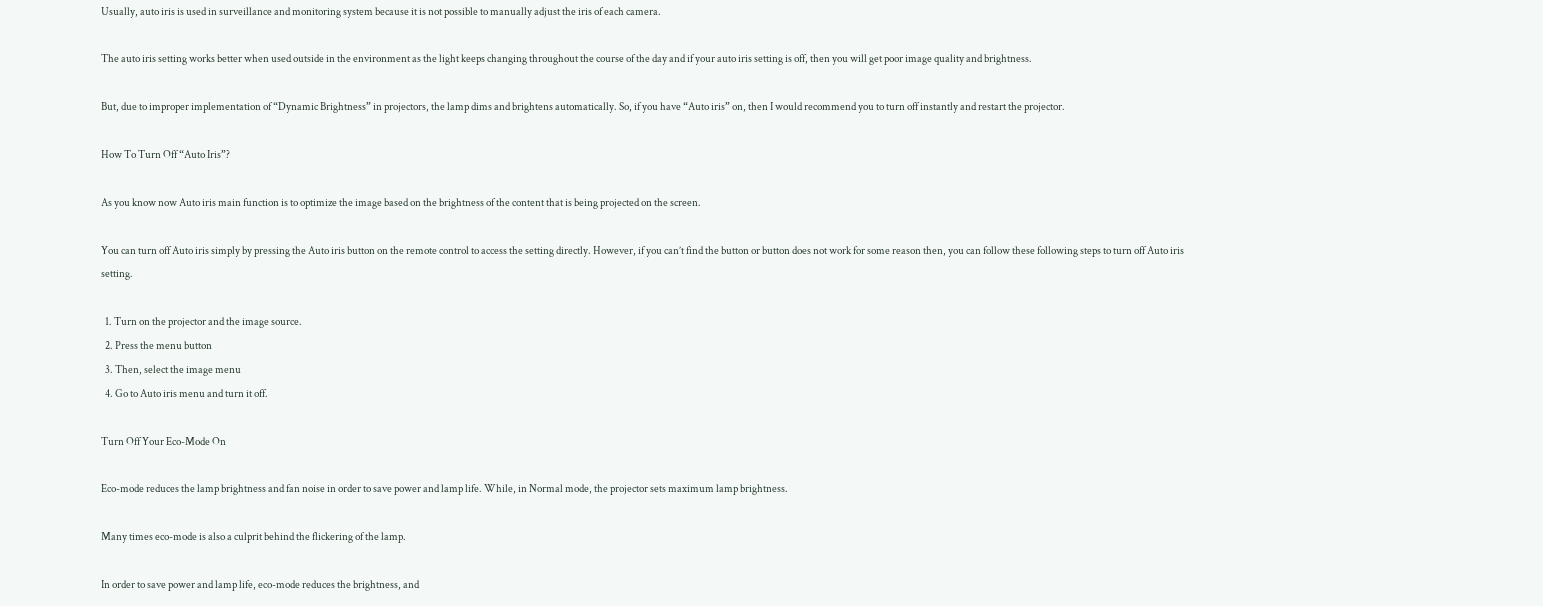Usually, auto iris is used in surveillance and monitoring system because it is not possible to manually adjust the iris of each camera.

The auto iris setting works better when used outside in the environment as the light keeps changing throughout the course of the day and if your auto iris setting is off, then you will get poor image quality and brightness.

But, due to improper implementation of “Dynamic Brightness” in projectors, the lamp dims and brightens automatically. So, if you have “Auto iris” on, then I would recommend you to turn off instantly and restart the projector.

How To Turn Off “Auto Iris”?

As you know now Auto iris main function is to optimize the image based on the brightness of the content that is being projected on the screen.

You can turn off Auto iris simply by pressing the Auto iris button on the remote control to access the setting directly. However, if you can’t find the button or button does not work for some reason then, you can follow these following steps to turn off Auto iris setting.

  1. Turn on the projector and the image source.
  2. Press the menu button
  3. Then, select the image menu
  4. Go to Auto iris menu and turn it off.

Turn Off Your Eco-Mode On

Eco-mode reduces the lamp brightness and fan noise in order to save power and lamp life. While, in Normal mode, the projector sets maximum lamp brightness.

Many times eco-mode is also a culprit behind the flickering of the lamp.

In order to save power and lamp life, eco-mode reduces the brightness, and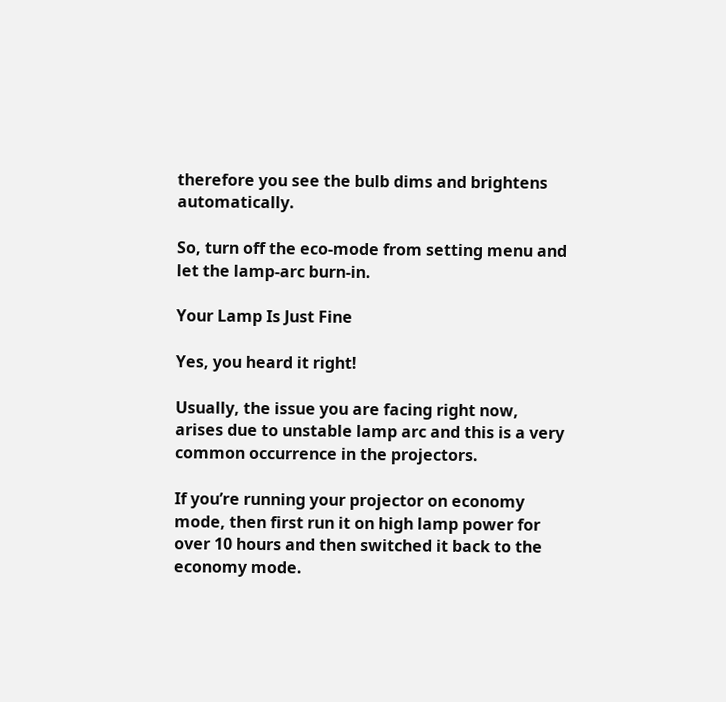therefore you see the bulb dims and brightens automatically.

So, turn off the eco-mode from setting menu and let the lamp-arc burn-in.

Your Lamp Is Just Fine

Yes, you heard it right!

Usually, the issue you are facing right now, arises due to unstable lamp arc and this is a very common occurrence in the projectors.

If you’re running your projector on economy mode, then first run it on high lamp power for over 10 hours and then switched it back to the economy mode.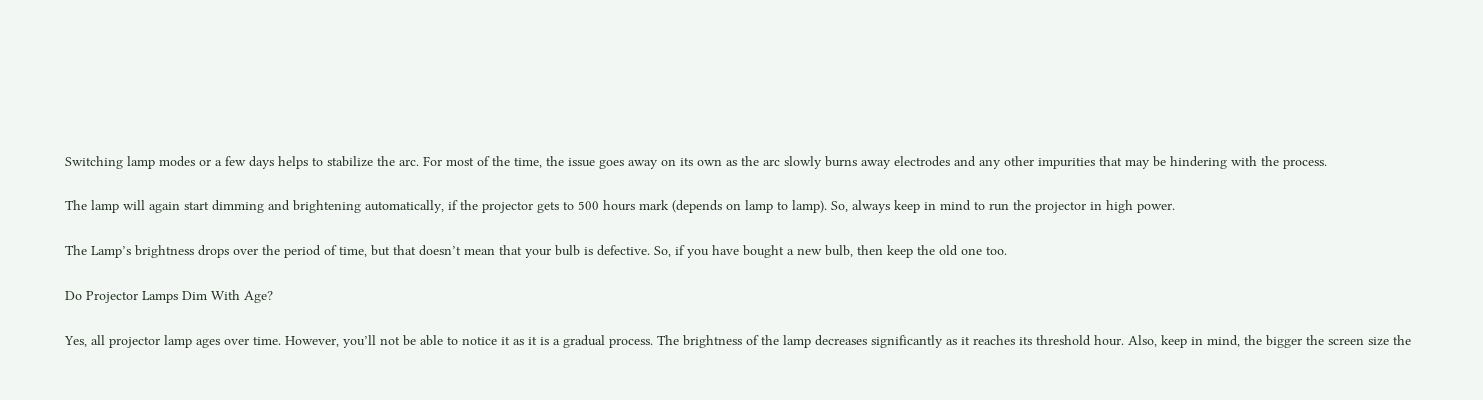Switching lamp modes or a few days helps to stabilize the arc. For most of the time, the issue goes away on its own as the arc slowly burns away electrodes and any other impurities that may be hindering with the process.

The lamp will again start dimming and brightening automatically, if the projector gets to 500 hours mark (depends on lamp to lamp). So, always keep in mind to run the projector in high power.

The Lamp’s brightness drops over the period of time, but that doesn’t mean that your bulb is defective. So, if you have bought a new bulb, then keep the old one too.

Do Projector Lamps Dim With Age?

Yes, all projector lamp ages over time. However, you’ll not be able to notice it as it is a gradual process. The brightness of the lamp decreases significantly as it reaches its threshold hour. Also, keep in mind, the bigger the screen size the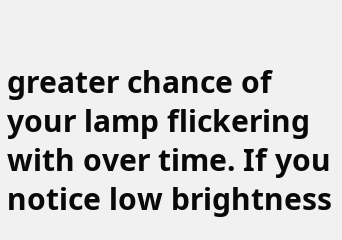greater chance of your lamp flickering with over time. If you notice low brightness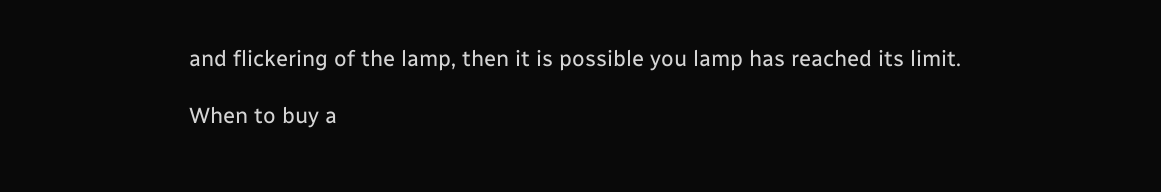and flickering of the lamp, then it is possible you lamp has reached its limit.

When to buy a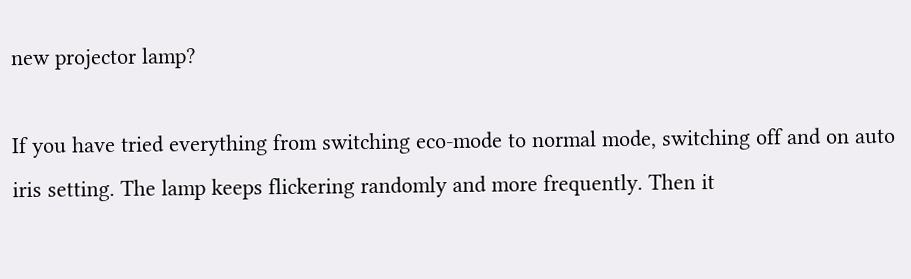new projector lamp?

If you have tried everything from switching eco-mode to normal mode, switching off and on auto iris setting. The lamp keeps flickering randomly and more frequently. Then it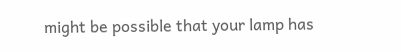might be possible that your lamp has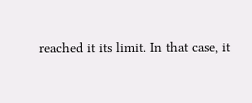reached it its limit. In that case, it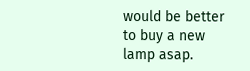would be better to buy a new lamp asap.